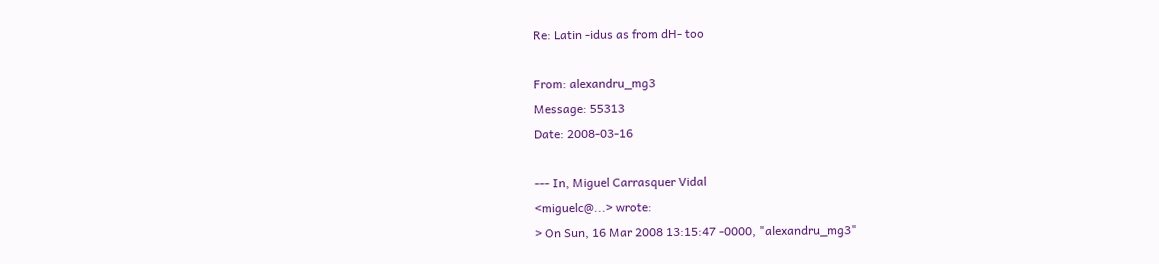Re: Latin -idus as from dH- too

From: alexandru_mg3
Message: 55313
Date: 2008-03-16

--- In, Miguel Carrasquer Vidal
<miguelc@...> wrote:
> On Sun, 16 Mar 2008 13:15:47 -0000, "alexandru_mg3"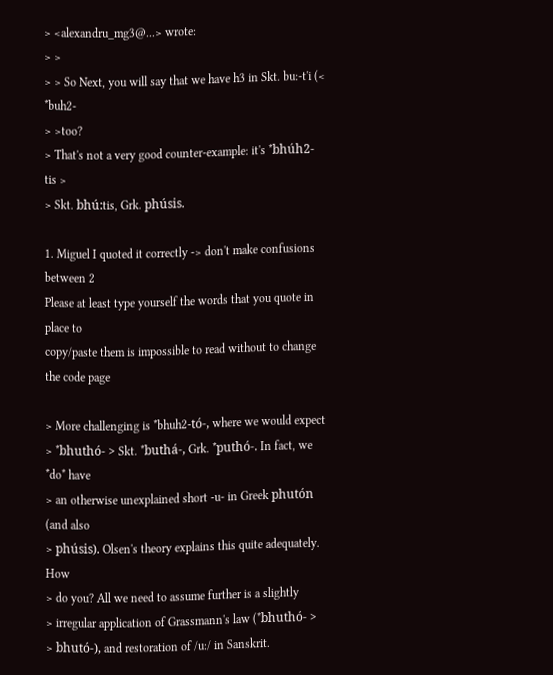> <alexandru_mg3@...> wrote:
> >
> > So Next, you will say that we have h3 in Skt. bu:-t'i (< *buh2-
> >too?
> That's not a very good counter-example: it's *bhúh2-tis >
> Skt. bhú:tis, Grk. phúsis.

1. Miguel I quoted it correctly -> don't make confusions between 2
Please at least type yourself the words that you quote in place to
copy/paste them is impossible to read without to change the code page

> More challenging is *bhuh2-tó-, where we would expect
> *bhuthó- > Skt. *buthá-, Grk. *puthó-. In fact, we *do* have
> an otherwise unexplained short -u- in Greek phutón (and also
> phúsis). Olsen's theory explains this quite adequately. How
> do you? All we need to assume further is a slightly
> irregular application of Grassmann's law (*bhuthó- >
> bhutó-), and restoration of /u:/ in Sanskrit.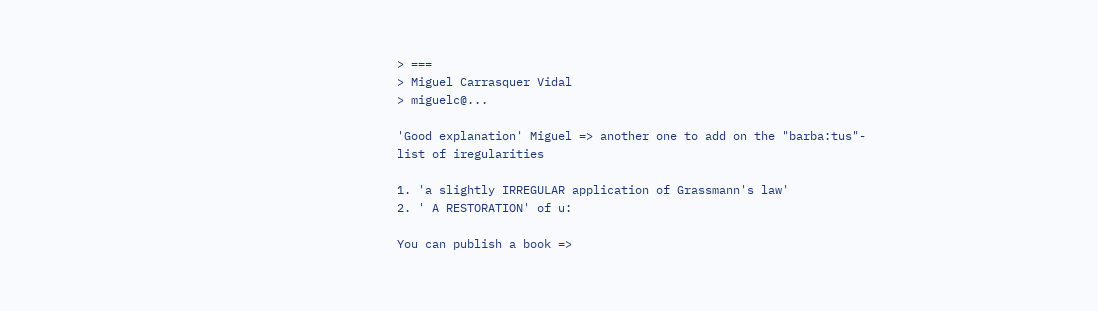> ===
> Miguel Carrasquer Vidal
> miguelc@...

'Good explanation' Miguel => another one to add on the "barba:tus"-
list of iregularities

1. 'a slightly IRREGULAR application of Grassmann's law'
2. ' A RESTORATION' of u:

You can publish a book =>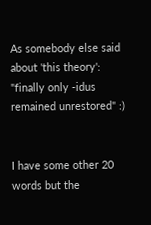As somebody else said about 'this theory':
"finally only -idus remained unrestored" :)


I have some other 20 words but the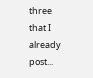three that I already post...